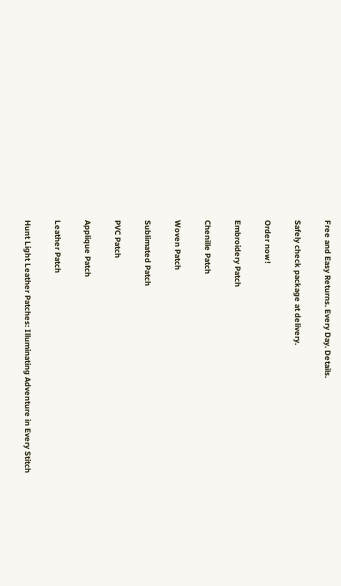Free and Easy Returns. Every Day. Details.

Safely check package at delivery.

Order now!

Embroidery Patch

Chenille Patch

Woven Patch

Sublimated Patch

PVC Patch

Applique Patch

Leather Patch

Hunt Light Leather Patches: Illuminating Adventure in Every Stitch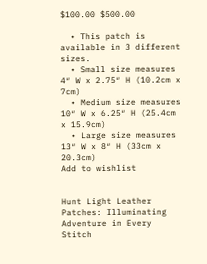$100.00 $500.00

  • This patch is available in 3 different sizes.
  • Small size measures 4″ W x 2.75″ H (10.2cm x 7cm)
  • Medium size measures 10″ W x 6.25″ H (25.4cm x 15.9cm)
  • Large size measures 13″ W x 8″ H (33cm x 20.3cm)
Add to wishlist


Hunt Light Leather Patches: Illuminating Adventure in Every Stitch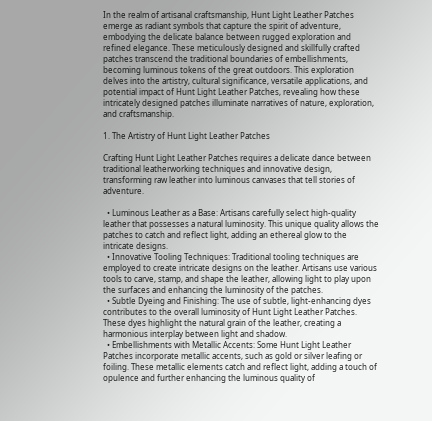In the realm of artisanal craftsmanship, Hunt Light Leather Patches emerge as radiant symbols that capture the spirit of adventure, embodying the delicate balance between rugged exploration and refined elegance. These meticulously designed and skillfully crafted patches transcend the traditional boundaries of embellishments, becoming luminous tokens of the great outdoors. This exploration delves into the artistry, cultural significance, versatile applications, and potential impact of Hunt Light Leather Patches, revealing how these intricately designed patches illuminate narratives of nature, exploration, and craftsmanship.

1. The Artistry of Hunt Light Leather Patches

Crafting Hunt Light Leather Patches requires a delicate dance between traditional leatherworking techniques and innovative design, transforming raw leather into luminous canvases that tell stories of adventure.

  • Luminous Leather as a Base: Artisans carefully select high-quality leather that possesses a natural luminosity. This unique quality allows the patches to catch and reflect light, adding an ethereal glow to the intricate designs.
  • Innovative Tooling Techniques: Traditional tooling techniques are employed to create intricate designs on the leather. Artisans use various tools to carve, stamp, and shape the leather, allowing light to play upon the surfaces and enhancing the luminosity of the patches.
  • Subtle Dyeing and Finishing: The use of subtle, light-enhancing dyes contributes to the overall luminosity of Hunt Light Leather Patches. These dyes highlight the natural grain of the leather, creating a harmonious interplay between light and shadow.
  • Embellishments with Metallic Accents: Some Hunt Light Leather Patches incorporate metallic accents, such as gold or silver leafing or foiling. These metallic elements catch and reflect light, adding a touch of opulence and further enhancing the luminous quality of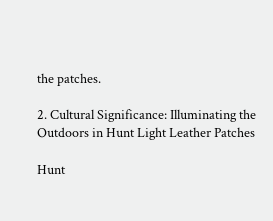the patches.

2. Cultural Significance: Illuminating the Outdoors in Hunt Light Leather Patches

Hunt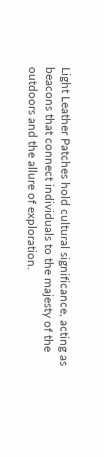Light Leather Patches hold cultural significance, acting as beacons that connect individuals to the majesty of the outdoors and the allure of exploration.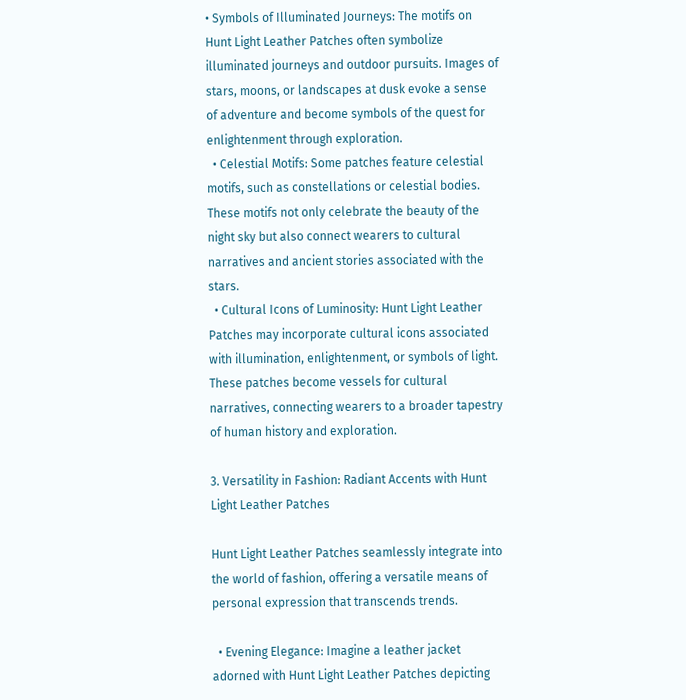• Symbols of Illuminated Journeys: The motifs on Hunt Light Leather Patches often symbolize illuminated journeys and outdoor pursuits. Images of stars, moons, or landscapes at dusk evoke a sense of adventure and become symbols of the quest for enlightenment through exploration.
  • Celestial Motifs: Some patches feature celestial motifs, such as constellations or celestial bodies. These motifs not only celebrate the beauty of the night sky but also connect wearers to cultural narratives and ancient stories associated with the stars.
  • Cultural Icons of Luminosity: Hunt Light Leather Patches may incorporate cultural icons associated with illumination, enlightenment, or symbols of light. These patches become vessels for cultural narratives, connecting wearers to a broader tapestry of human history and exploration.

3. Versatility in Fashion: Radiant Accents with Hunt Light Leather Patches

Hunt Light Leather Patches seamlessly integrate into the world of fashion, offering a versatile means of personal expression that transcends trends.

  • Evening Elegance: Imagine a leather jacket adorned with Hunt Light Leather Patches depicting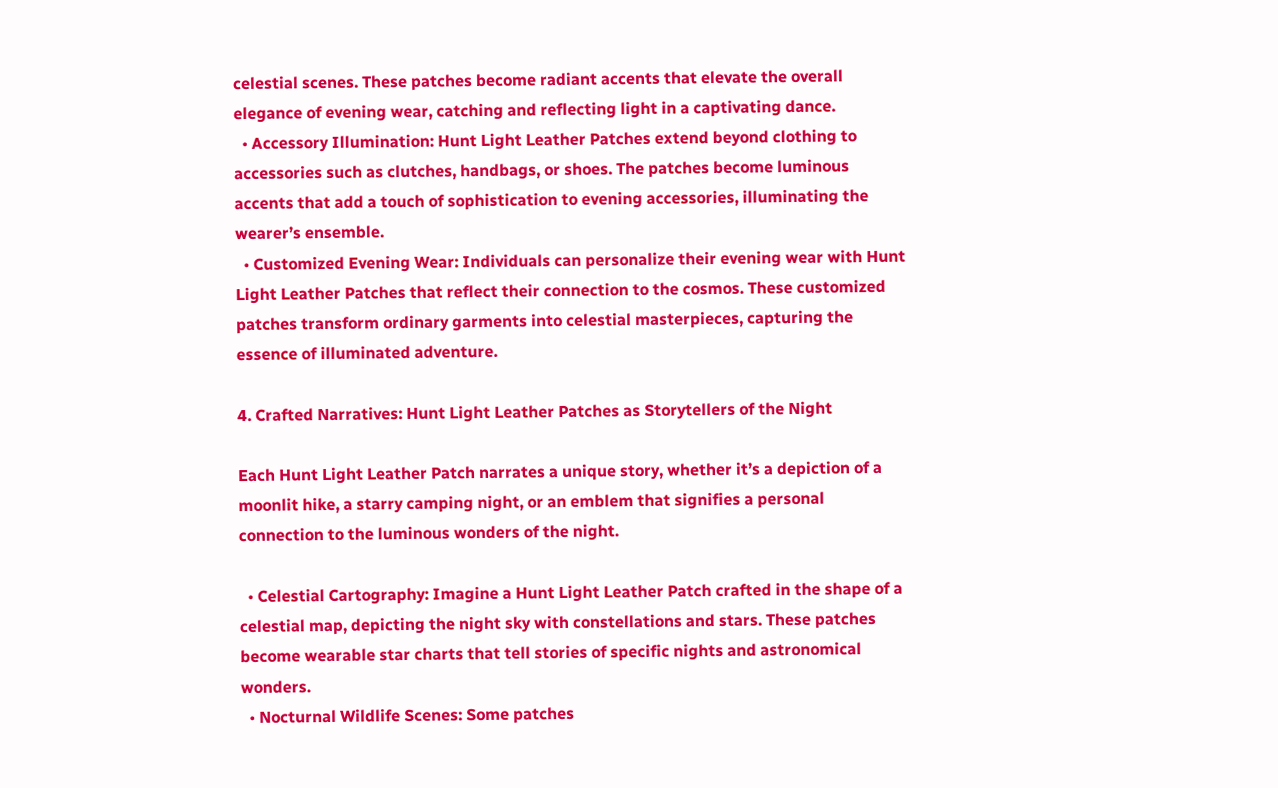celestial scenes. These patches become radiant accents that elevate the overall elegance of evening wear, catching and reflecting light in a captivating dance.
  • Accessory Illumination: Hunt Light Leather Patches extend beyond clothing to accessories such as clutches, handbags, or shoes. The patches become luminous accents that add a touch of sophistication to evening accessories, illuminating the wearer’s ensemble.
  • Customized Evening Wear: Individuals can personalize their evening wear with Hunt Light Leather Patches that reflect their connection to the cosmos. These customized patches transform ordinary garments into celestial masterpieces, capturing the essence of illuminated adventure.

4. Crafted Narratives: Hunt Light Leather Patches as Storytellers of the Night

Each Hunt Light Leather Patch narrates a unique story, whether it’s a depiction of a moonlit hike, a starry camping night, or an emblem that signifies a personal connection to the luminous wonders of the night.

  • Celestial Cartography: Imagine a Hunt Light Leather Patch crafted in the shape of a celestial map, depicting the night sky with constellations and stars. These patches become wearable star charts that tell stories of specific nights and astronomical wonders.
  • Nocturnal Wildlife Scenes: Some patches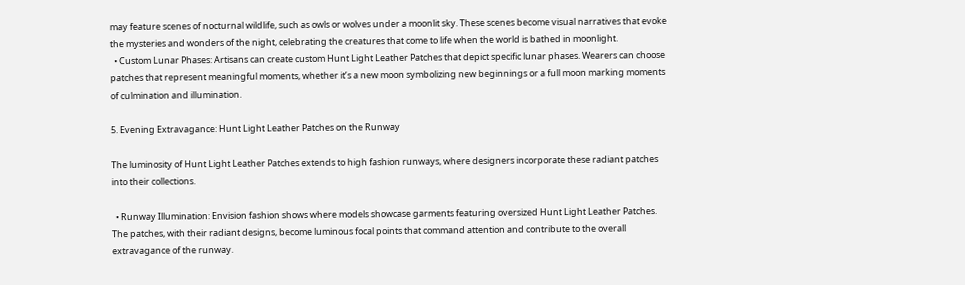may feature scenes of nocturnal wildlife, such as owls or wolves under a moonlit sky. These scenes become visual narratives that evoke the mysteries and wonders of the night, celebrating the creatures that come to life when the world is bathed in moonlight.
  • Custom Lunar Phases: Artisans can create custom Hunt Light Leather Patches that depict specific lunar phases. Wearers can choose patches that represent meaningful moments, whether it’s a new moon symbolizing new beginnings or a full moon marking moments of culmination and illumination.

5. Evening Extravagance: Hunt Light Leather Patches on the Runway

The luminosity of Hunt Light Leather Patches extends to high fashion runways, where designers incorporate these radiant patches into their collections.

  • Runway Illumination: Envision fashion shows where models showcase garments featuring oversized Hunt Light Leather Patches. The patches, with their radiant designs, become luminous focal points that command attention and contribute to the overall extravagance of the runway.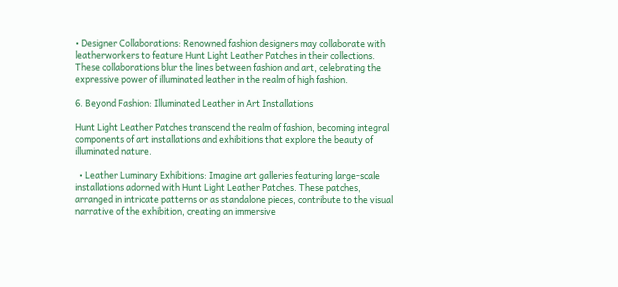• Designer Collaborations: Renowned fashion designers may collaborate with leatherworkers to feature Hunt Light Leather Patches in their collections. These collaborations blur the lines between fashion and art, celebrating the expressive power of illuminated leather in the realm of high fashion.

6. Beyond Fashion: Illuminated Leather in Art Installations

Hunt Light Leather Patches transcend the realm of fashion, becoming integral components of art installations and exhibitions that explore the beauty of illuminated nature.

  • Leather Luminary Exhibitions: Imagine art galleries featuring large-scale installations adorned with Hunt Light Leather Patches. These patches, arranged in intricate patterns or as standalone pieces, contribute to the visual narrative of the exhibition, creating an immersive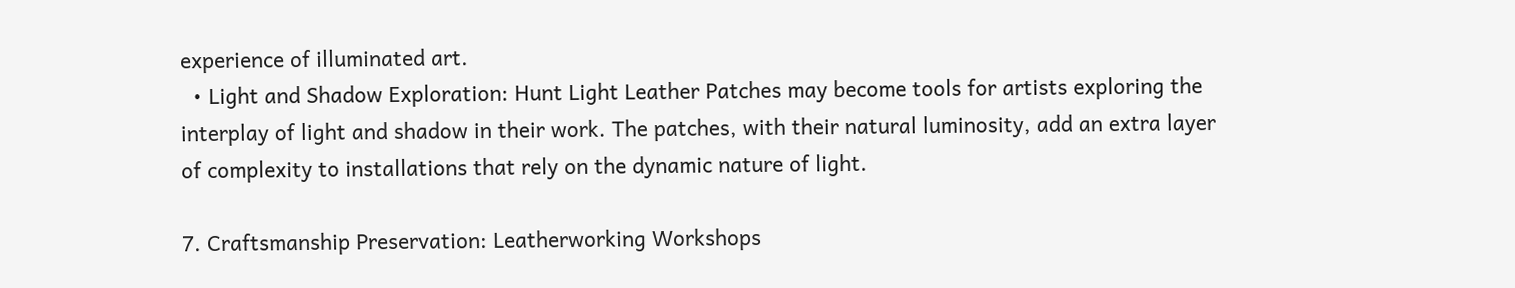experience of illuminated art.
  • Light and Shadow Exploration: Hunt Light Leather Patches may become tools for artists exploring the interplay of light and shadow in their work. The patches, with their natural luminosity, add an extra layer of complexity to installations that rely on the dynamic nature of light.

7. Craftsmanship Preservation: Leatherworking Workshops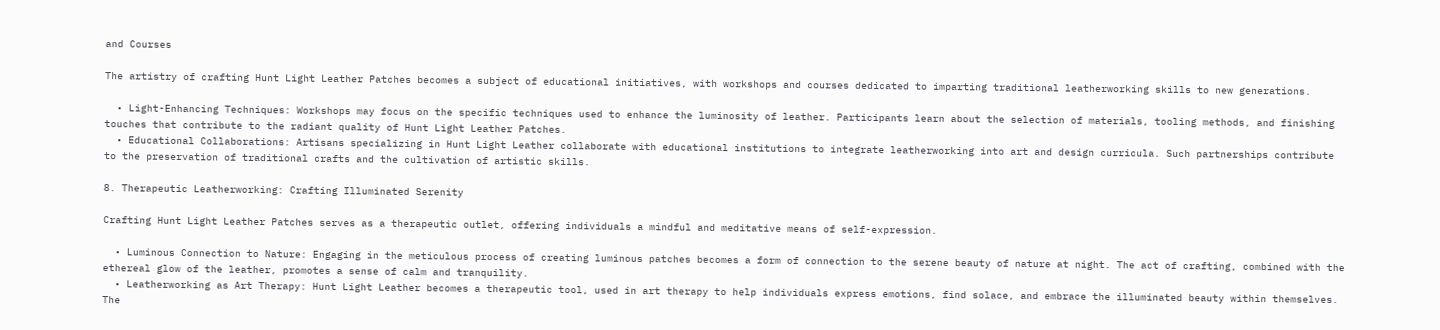and Courses

The artistry of crafting Hunt Light Leather Patches becomes a subject of educational initiatives, with workshops and courses dedicated to imparting traditional leatherworking skills to new generations.

  • Light-Enhancing Techniques: Workshops may focus on the specific techniques used to enhance the luminosity of leather. Participants learn about the selection of materials, tooling methods, and finishing touches that contribute to the radiant quality of Hunt Light Leather Patches.
  • Educational Collaborations: Artisans specializing in Hunt Light Leather collaborate with educational institutions to integrate leatherworking into art and design curricula. Such partnerships contribute to the preservation of traditional crafts and the cultivation of artistic skills.

8. Therapeutic Leatherworking: Crafting Illuminated Serenity

Crafting Hunt Light Leather Patches serves as a therapeutic outlet, offering individuals a mindful and meditative means of self-expression.

  • Luminous Connection to Nature: Engaging in the meticulous process of creating luminous patches becomes a form of connection to the serene beauty of nature at night. The act of crafting, combined with the ethereal glow of the leather, promotes a sense of calm and tranquility.
  • Leatherworking as Art Therapy: Hunt Light Leather becomes a therapeutic tool, used in art therapy to help individuals express emotions, find solace, and embrace the illuminated beauty within themselves. The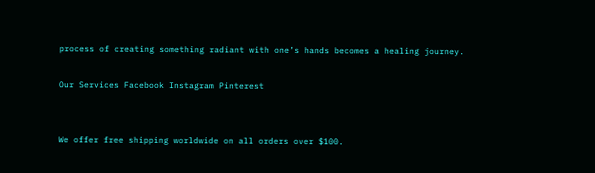process of creating something radiant with one’s hands becomes a healing journey.

Our Services Facebook Instagram Pinterest


We offer free shipping worldwide on all orders over $100.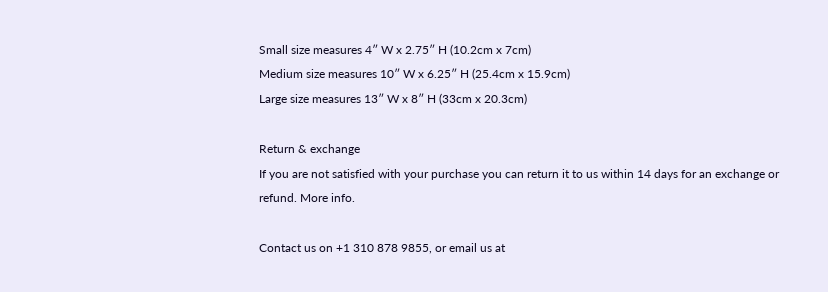Small size measures 4″ W x 2.75″ H (10.2cm x 7cm)
Medium size measures 10″ W x 6.25″ H (25.4cm x 15.9cm)
Large size measures 13″ W x 8″ H (33cm x 20.3cm)

Return & exchange
If you are not satisfied with your purchase you can return it to us within 14 days for an exchange or refund. More info.

Contact us on +1 310 878 9855, or email us at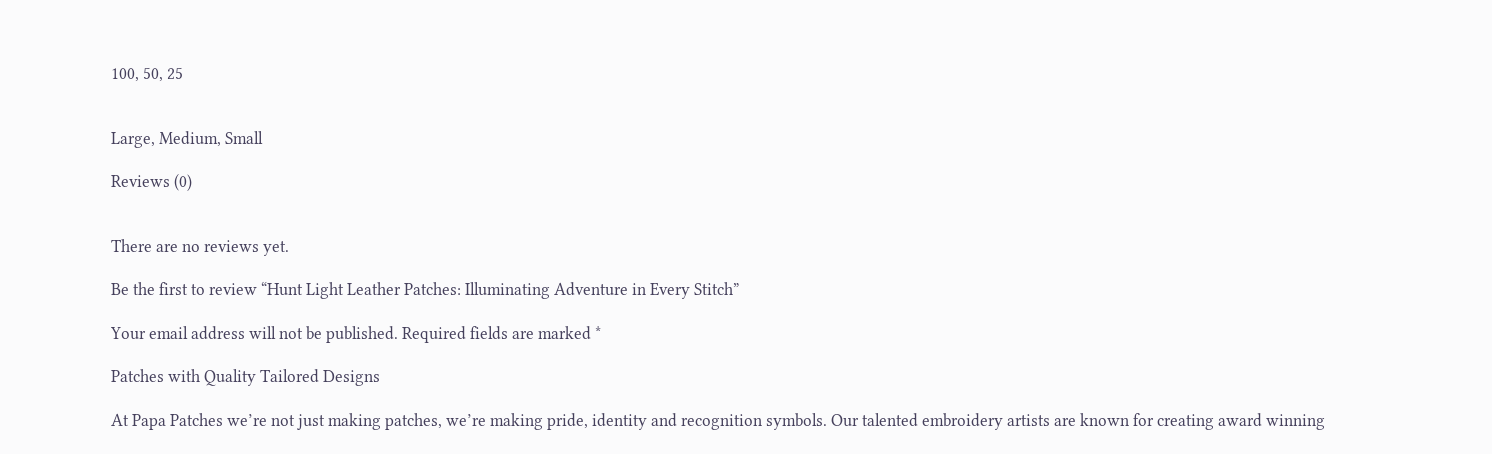100, 50, 25


Large, Medium, Small

Reviews (0)


There are no reviews yet.

Be the first to review “Hunt Light Leather Patches: Illuminating Adventure in Every Stitch”

Your email address will not be published. Required fields are marked *

Patches with Quality Tailored Designs

At Papa Patches we’re not just making patches, we’re making pride, identity and recognition symbols. Our talented embroidery artists are known for creating award winning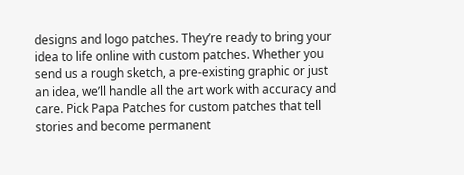designs and logo patches. They’re ready to bring your idea to life online with custom patches. Whether you send us a rough sketch, a pre-existing graphic or just an idea, we’ll handle all the art work with accuracy and care. Pick Papa Patches for custom patches that tell stories and become permanent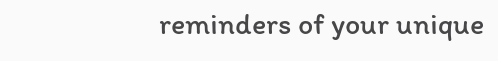reminders of your unique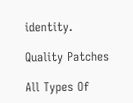identity.

Quality Patches

All Types Of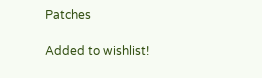Patches

Added to wishlist!